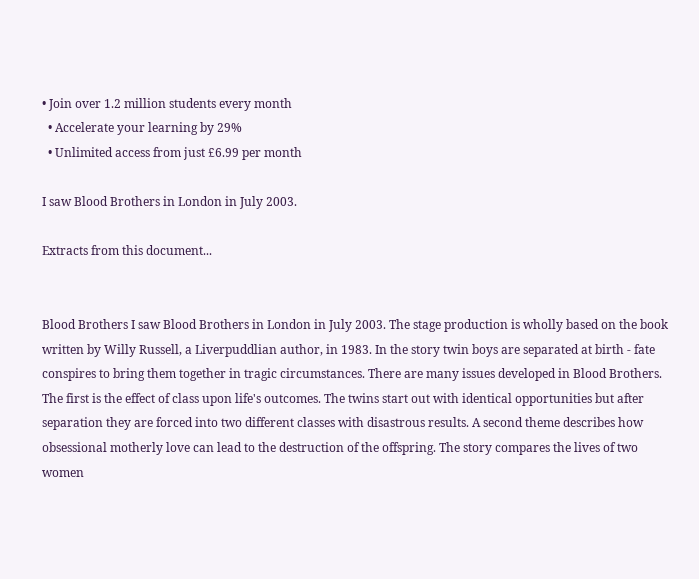• Join over 1.2 million students every month
  • Accelerate your learning by 29%
  • Unlimited access from just £6.99 per month

I saw Blood Brothers in London in July 2003.

Extracts from this document...


Blood Brothers I saw Blood Brothers in London in July 2003. The stage production is wholly based on the book written by Willy Russell, a Liverpuddlian author, in 1983. In the story twin boys are separated at birth - fate conspires to bring them together in tragic circumstances. There are many issues developed in Blood Brothers. The first is the effect of class upon life's outcomes. The twins start out with identical opportunities but after separation they are forced into two different classes with disastrous results. A second theme describes how obsessional motherly love can lead to the destruction of the offspring. The story compares the lives of two women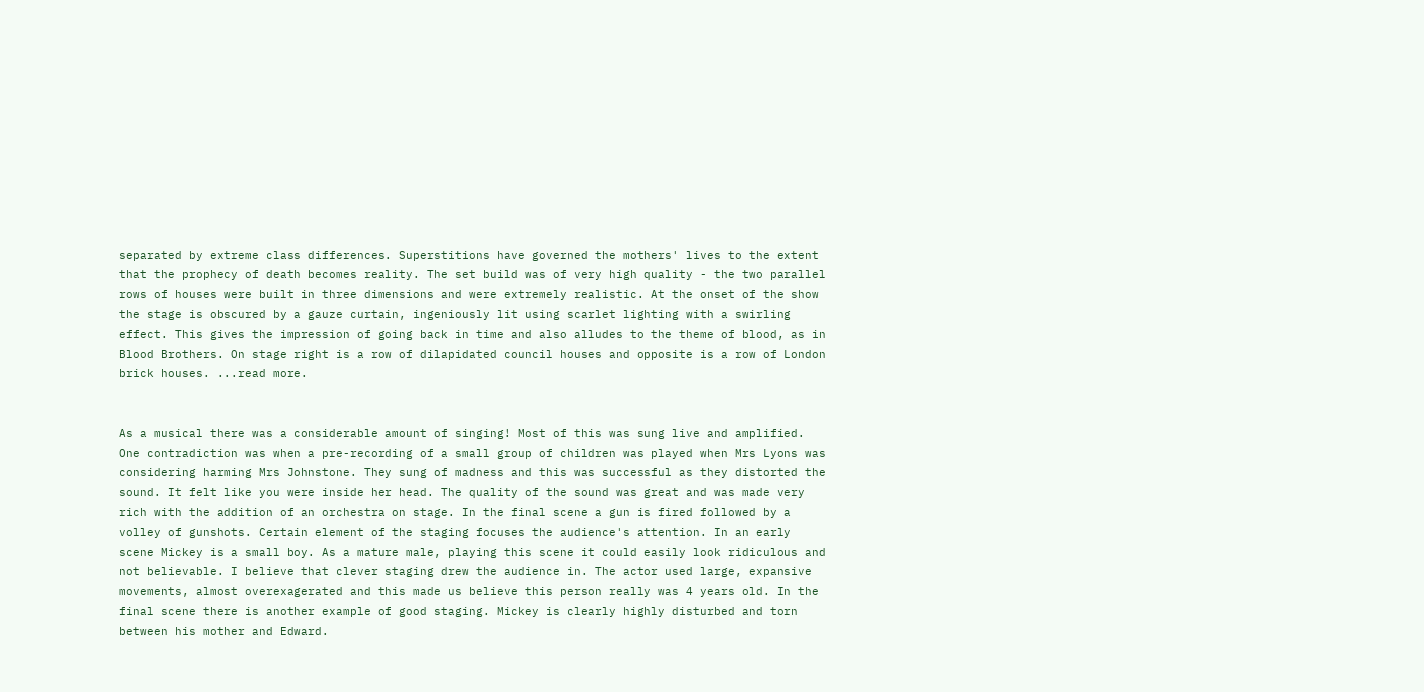separated by extreme class differences. Superstitions have governed the mothers' lives to the extent that the prophecy of death becomes reality. The set build was of very high quality - the two parallel rows of houses were built in three dimensions and were extremely realistic. At the onset of the show the stage is obscured by a gauze curtain, ingeniously lit using scarlet lighting with a swirling effect. This gives the impression of going back in time and also alludes to the theme of blood, as in Blood Brothers. On stage right is a row of dilapidated council houses and opposite is a row of London brick houses. ...read more.


As a musical there was a considerable amount of singing! Most of this was sung live and amplified. One contradiction was when a pre-recording of a small group of children was played when Mrs Lyons was considering harming Mrs Johnstone. They sung of madness and this was successful as they distorted the sound. It felt like you were inside her head. The quality of the sound was great and was made very rich with the addition of an orchestra on stage. In the final scene a gun is fired followed by a volley of gunshots. Certain element of the staging focuses the audience's attention. In an early scene Mickey is a small boy. As a mature male, playing this scene it could easily look ridiculous and not believable. I believe that clever staging drew the audience in. The actor used large, expansive movements, almost overexagerated and this made us believe this person really was 4 years old. In the final scene there is another example of good staging. Mickey is clearly highly disturbed and torn between his mother and Edward.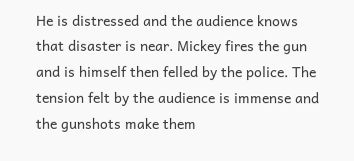He is distressed and the audience knows that disaster is near. Mickey fires the gun and is himself then felled by the police. The tension felt by the audience is immense and the gunshots make them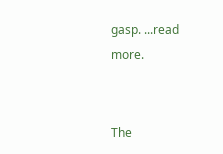gasp. ...read more.


The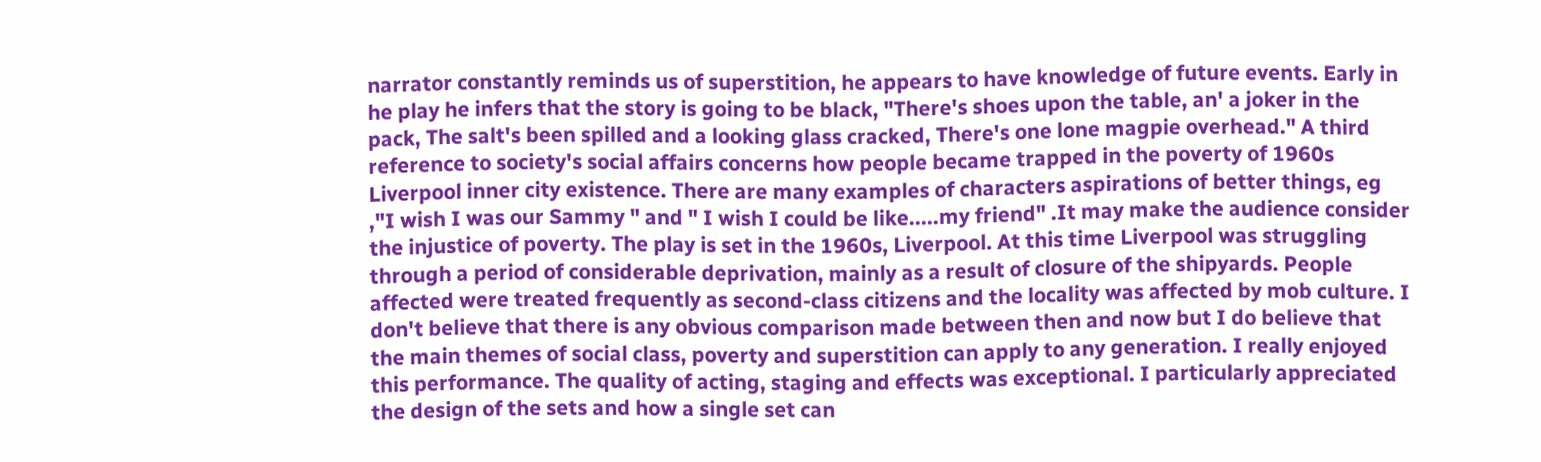narrator constantly reminds us of superstition, he appears to have knowledge of future events. Early in he play he infers that the story is going to be black, "There's shoes upon the table, an' a joker in the pack, The salt's been spilled and a looking glass cracked, There's one lone magpie overhead." A third reference to society's social affairs concerns how people became trapped in the poverty of 1960s Liverpool inner city existence. There are many examples of characters aspirations of better things, eg ,"I wish I was our Sammy " and " I wish I could be like.....my friend" .It may make the audience consider the injustice of poverty. The play is set in the 1960s, Liverpool. At this time Liverpool was struggling through a period of considerable deprivation, mainly as a result of closure of the shipyards. People affected were treated frequently as second-class citizens and the locality was affected by mob culture. I don't believe that there is any obvious comparison made between then and now but I do believe that the main themes of social class, poverty and superstition can apply to any generation. I really enjoyed this performance. The quality of acting, staging and effects was exceptional. I particularly appreciated the design of the sets and how a single set can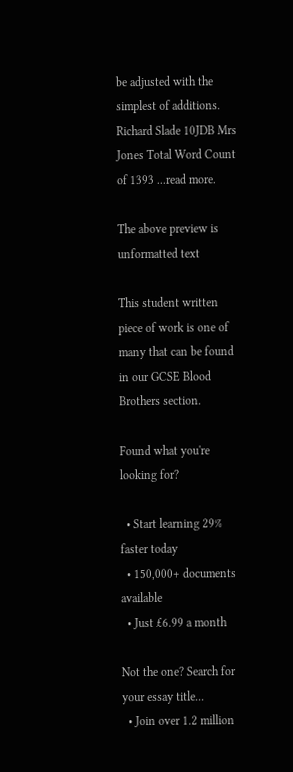be adjusted with the simplest of additions. Richard Slade 10JDB Mrs Jones Total Word Count of 1393 ...read more.

The above preview is unformatted text

This student written piece of work is one of many that can be found in our GCSE Blood Brothers section.

Found what you're looking for?

  • Start learning 29% faster today
  • 150,000+ documents available
  • Just £6.99 a month

Not the one? Search for your essay title...
  • Join over 1.2 million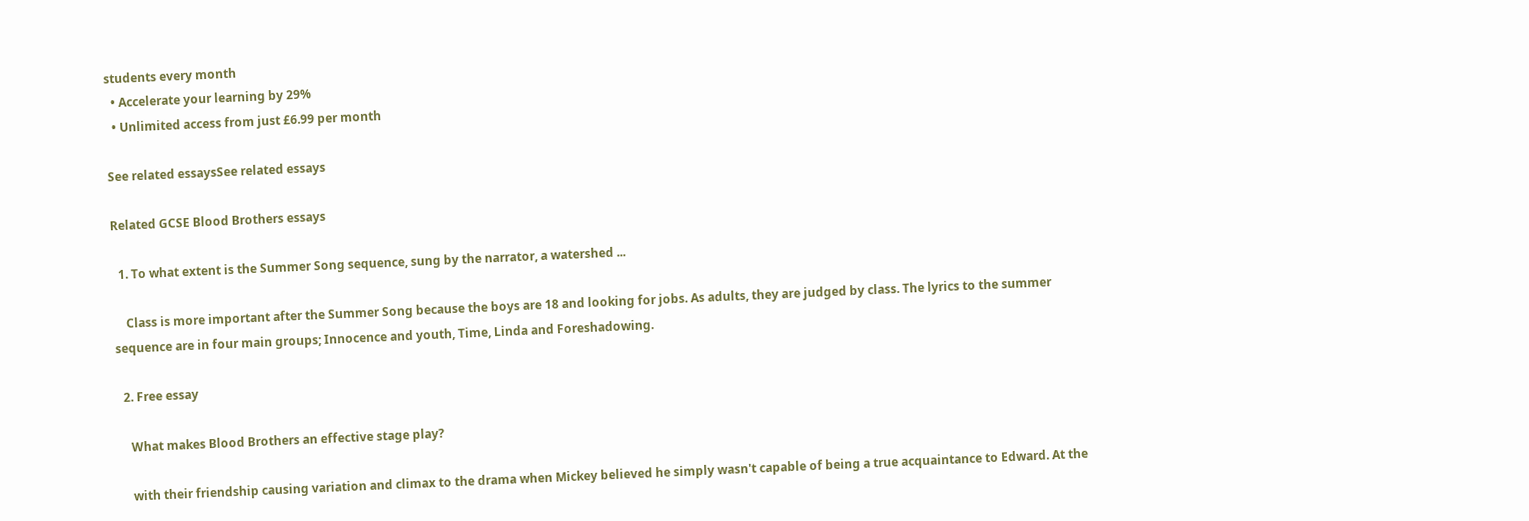students every month
  • Accelerate your learning by 29%
  • Unlimited access from just £6.99 per month

See related essaysSee related essays

Related GCSE Blood Brothers essays

  1. To what extent is the Summer Song sequence, sung by the narrator, a watershed ...

    Class is more important after the Summer Song because the boys are 18 and looking for jobs. As adults, they are judged by class. The lyrics to the summer sequence are in four main groups; Innocence and youth, Time, Linda and Foreshadowing.

  2. Free essay

    What makes Blood Brothers an effective stage play?

    with their friendship causing variation and climax to the drama when Mickey believed he simply wasn't capable of being a true acquaintance to Edward. At the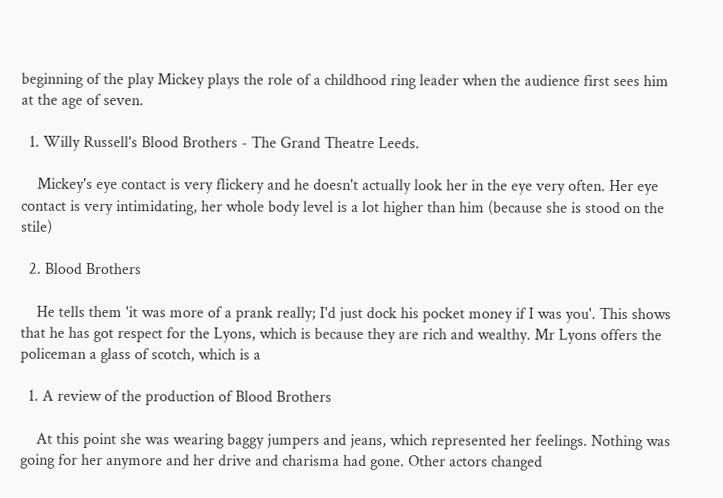beginning of the play Mickey plays the role of a childhood ring leader when the audience first sees him at the age of seven.

  1. Willy Russell's Blood Brothers - The Grand Theatre Leeds.

    Mickey's eye contact is very flickery and he doesn't actually look her in the eye very often. Her eye contact is very intimidating, her whole body level is a lot higher than him (because she is stood on the stile)

  2. Blood Brothers

    He tells them 'it was more of a prank really; I'd just dock his pocket money if I was you'. This shows that he has got respect for the Lyons, which is because they are rich and wealthy. Mr Lyons offers the policeman a glass of scotch, which is a

  1. A review of the production of Blood Brothers

    At this point she was wearing baggy jumpers and jeans, which represented her feelings. Nothing was going for her anymore and her drive and charisma had gone. Other actors changed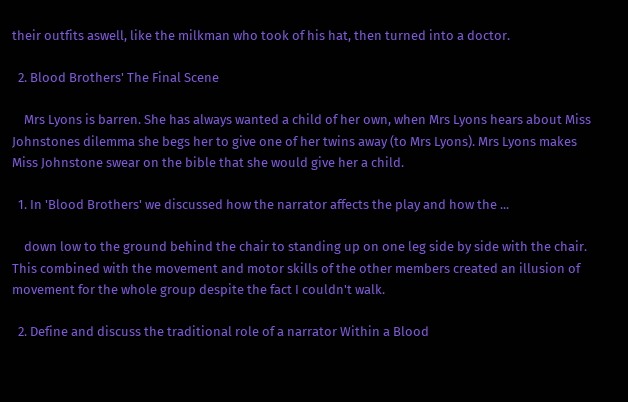their outfits aswell, like the milkman who took of his hat, then turned into a doctor.

  2. Blood Brothers' The Final Scene

    Mrs Lyons is barren. She has always wanted a child of her own, when Mrs Lyons hears about Miss Johnstones dilemma she begs her to give one of her twins away (to Mrs Lyons). Mrs Lyons makes Miss Johnstone swear on the bible that she would give her a child.

  1. In 'Blood Brothers' we discussed how the narrator affects the play and how the ...

    down low to the ground behind the chair to standing up on one leg side by side with the chair. This combined with the movement and motor skills of the other members created an illusion of movement for the whole group despite the fact I couldn't walk.

  2. Define and discuss the traditional role of a narrator Within a Blood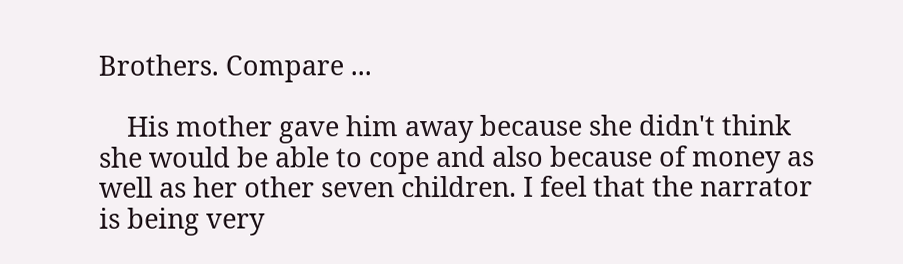Brothers. Compare ...

    His mother gave him away because she didn't think she would be able to cope and also because of money as well as her other seven children. I feel that the narrator is being very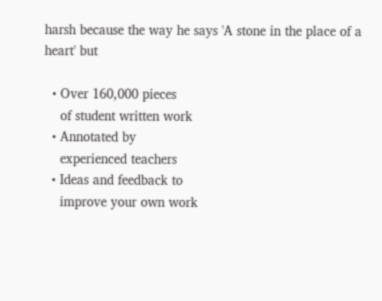harsh because the way he says 'A stone in the place of a heart' but

  • Over 160,000 pieces
    of student written work
  • Annotated by
    experienced teachers
  • Ideas and feedback to
    improve your own work